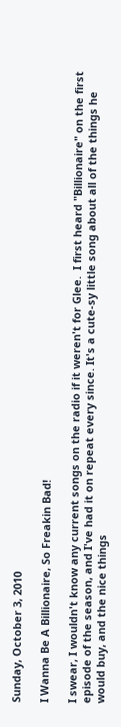Sunday, October 3, 2010

I Wanna Be A Billionaire, So Freakin Bad!

I swear, I wouldn't know any current songs on the radio if it weren't for Glee.  I first heard "Billionaire" on the first episode of the season, and I've had it on repeat every since. It's a cute-sy little song about all of the things he would buy, and the nice things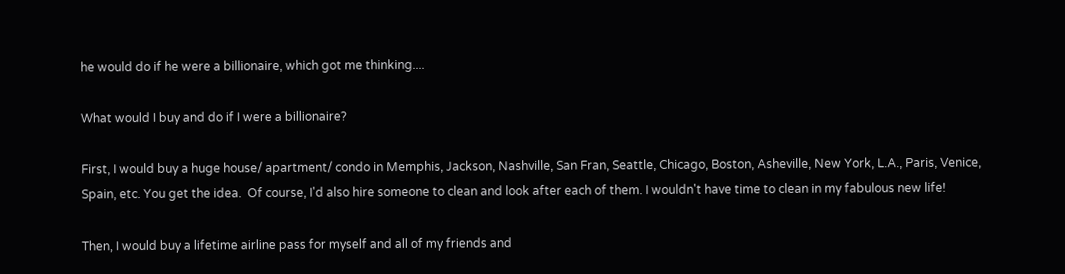he would do if he were a billionaire, which got me thinking....

What would I buy and do if I were a billionaire?

First, I would buy a huge house/ apartment/ condo in Memphis, Jackson, Nashville, San Fran, Seattle, Chicago, Boston, Asheville, New York, L.A., Paris, Venice, Spain, etc. You get the idea.  Of course, I'd also hire someone to clean and look after each of them. I wouldn't have time to clean in my fabulous new life!

Then, I would buy a lifetime airline pass for myself and all of my friends and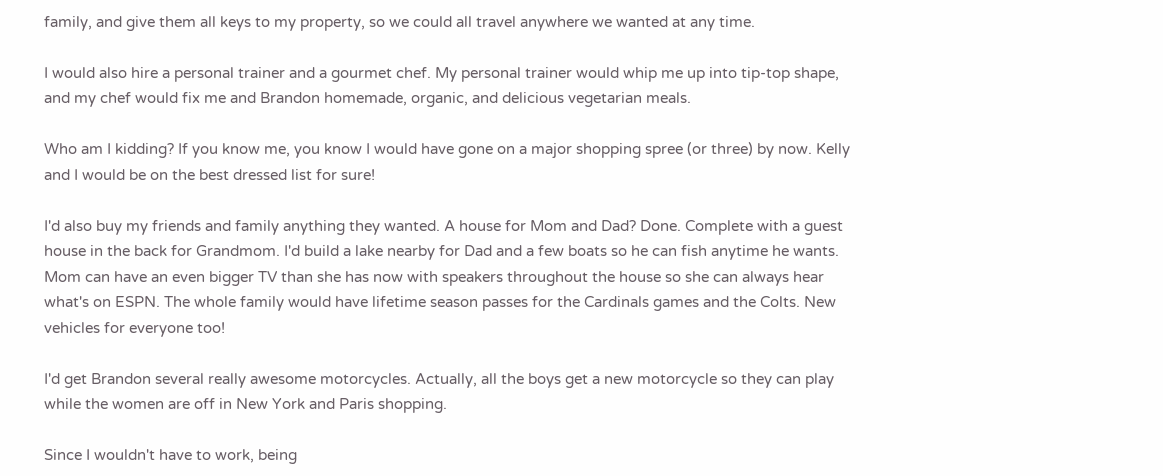family, and give them all keys to my property, so we could all travel anywhere we wanted at any time.

I would also hire a personal trainer and a gourmet chef. My personal trainer would whip me up into tip-top shape, and my chef would fix me and Brandon homemade, organic, and delicious vegetarian meals.

Who am I kidding? If you know me, you know I would have gone on a major shopping spree (or three) by now. Kelly and I would be on the best dressed list for sure!

I'd also buy my friends and family anything they wanted. A house for Mom and Dad? Done. Complete with a guest house in the back for Grandmom. I'd build a lake nearby for Dad and a few boats so he can fish anytime he wants. Mom can have an even bigger TV than she has now with speakers throughout the house so she can always hear what's on ESPN. The whole family would have lifetime season passes for the Cardinals games and the Colts. New vehicles for everyone too!

I'd get Brandon several really awesome motorcycles. Actually, all the boys get a new motorcycle so they can play while the women are off in New York and Paris shopping.

Since I wouldn't have to work, being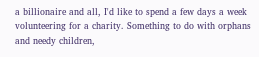a billionaire and all, I'd like to spend a few days a week volunteering for a charity. Something to do with orphans and needy children,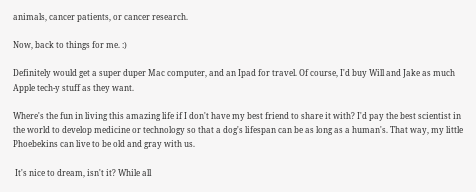animals, cancer patients, or cancer research.

Now, back to things for me. :)

Definitely would get a super duper Mac computer, and an Ipad for travel. Of course, I'd buy Will and Jake as much Apple tech-y stuff as they want.

Where's the fun in living this amazing life if I don't have my best friend to share it with? I'd pay the best scientist in the world to develop medicine or technology so that a dog's lifespan can be as long as a human's. That way, my little Phoebekins can live to be old and gray with us.

 It's nice to dream, isn't it? While all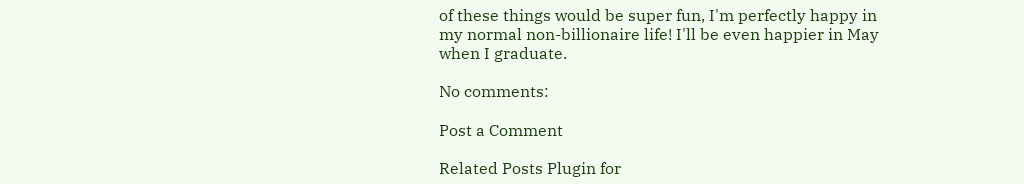of these things would be super fun, I'm perfectly happy in my normal non-billionaire life! I'll be even happier in May when I graduate.

No comments:

Post a Comment

Related Posts Plugin for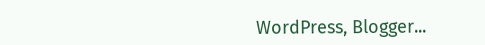WordPress, Blogger...